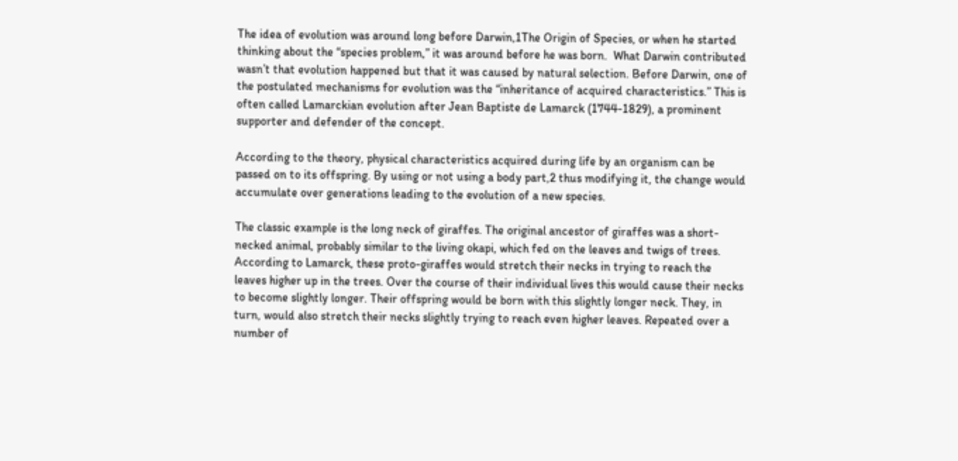The idea of evolution was around long before Darwin,1The Origin of Species, or when he started thinking about the “species problem,” it was around before he was born.  What Darwin contributed wasn’t that evolution happened but that it was caused by natural selection. Before Darwin, one of the postulated mechanisms for evolution was the “inheritance of acquired characteristics.” This is often called Lamarckian evolution after Jean Baptiste de Lamarck (1744-1829), a prominent supporter and defender of the concept.

According to the theory, physical characteristics acquired during life by an organism can be passed on to its offspring. By using or not using a body part,2 thus modifying it, the change would accumulate over generations leading to the evolution of a new species.

The classic example is the long neck of giraffes. The original ancestor of giraffes was a short-necked animal, probably similar to the living okapi, which fed on the leaves and twigs of trees. According to Lamarck, these proto-giraffes would stretch their necks in trying to reach the leaves higher up in the trees. Over the course of their individual lives this would cause their necks to become slightly longer. Their offspring would be born with this slightly longer neck. They, in turn, would also stretch their necks slightly trying to reach even higher leaves. Repeated over a number of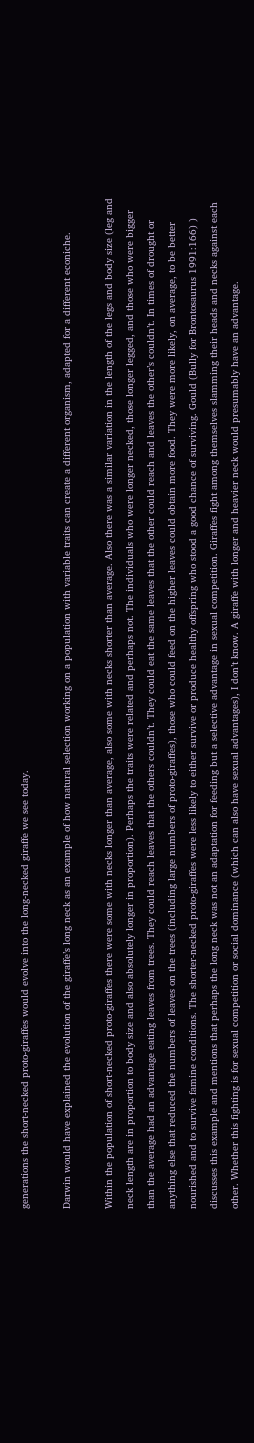generations the short-necked proto-giraffes would evolve into the long-necked giraffe we see today.

Darwin would have explained the evolution of the giraffe’s long neck as an example of how natural selection working on a population with variable traits can create a different organism, adapted for a different econiche.

Within the population of short-necked proto-giraffes there were some with necks longer than average, also some with necks shorter than average. Also there was a similar variation in the length of the legs and body size (leg and neck length are in proportion to body size and also absolutely longer in proportion). Perhaps the traits were related and perhaps not. The individuals who were longer necked, those longer legged, and those who were bigger than the average had an advantage eating leaves from trees. They could reach leaves that the others couldn’t. They could eat the same leaves that the other could reach and leaves the other’s couldn’t. In times of drought or anything else that reduced the numbers of leaves on the trees (including large numbers of proto-giraffes), those who could feed on the higher leaves could obtain more food. They were more likely, on average, to be better nourished and to survive famine conditions. The shorter-necked proto-giraffes were less likely to either survive or produce healthy offspring who stood a good chance of surviving. Gould (Bully for Brontosaurus 1991:166) ) discusses this example and mentions that perhaps the long neck was not an adaptation for feeding but a selective advantage in sexual competition. Giraffes fight among themselves slamming their heads and necks against each other. Whether this fighting is for sexual competition or social dominance (which can also have sexual advantages), I don’t know. A giraffe with longer and heavier neck would presumably have an advantage.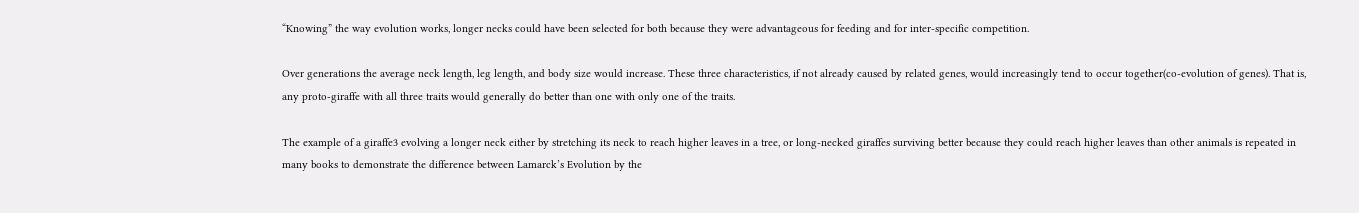“Knowing” the way evolution works, longer necks could have been selected for both because they were advantageous for feeding and for inter-specific competition.

Over generations the average neck length, leg length, and body size would increase. These three characteristics, if not already caused by related genes, would increasingly tend to occur together(co-evolution of genes). That is, any proto-giraffe with all three traits would generally do better than one with only one of the traits.

The example of a giraffe3 evolving a longer neck either by stretching its neck to reach higher leaves in a tree, or long-necked giraffes surviving better because they could reach higher leaves than other animals is repeated in many books to demonstrate the difference between Lamarck’s Evolution by the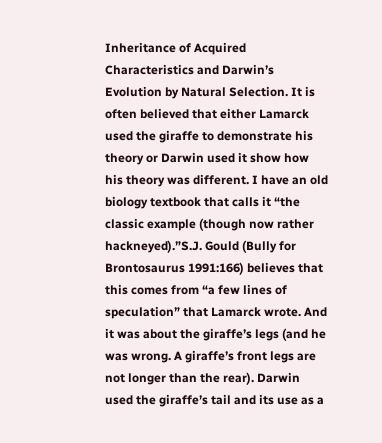Inheritance of Acquired Characteristics and Darwin’s Evolution by Natural Selection. It is often believed that either Lamarck used the giraffe to demonstrate his theory or Darwin used it show how his theory was different. I have an old biology textbook that calls it “the classic example (though now rather hackneyed).”S.J. Gould (Bully for Brontosaurus 1991:166) believes that this comes from “a few lines of speculation” that Lamarck wrote. And it was about the giraffe’s legs (and he was wrong. A giraffe’s front legs are not longer than the rear). Darwin used the giraffe’s tail and its use as a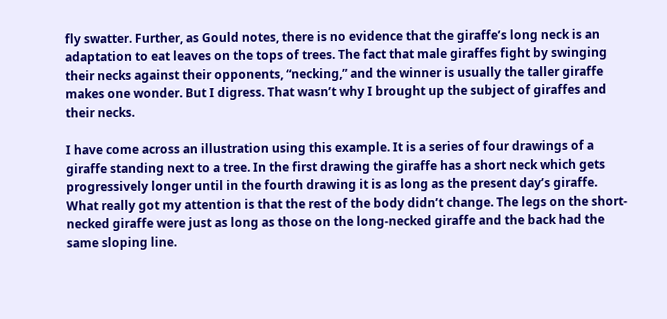fly swatter. Further, as Gould notes, there is no evidence that the giraffe’s long neck is an adaptation to eat leaves on the tops of trees. The fact that male giraffes fight by swinging their necks against their opponents, “necking,” and the winner is usually the taller giraffe makes one wonder. But I digress. That wasn’t why I brought up the subject of giraffes and their necks.

I have come across an illustration using this example. It is a series of four drawings of a giraffe standing next to a tree. In the first drawing the giraffe has a short neck which gets progressively longer until in the fourth drawing it is as long as the present day’s giraffe. What really got my attention is that the rest of the body didn’t change. The legs on the short-necked giraffe were just as long as those on the long-necked giraffe and the back had the same sloping line.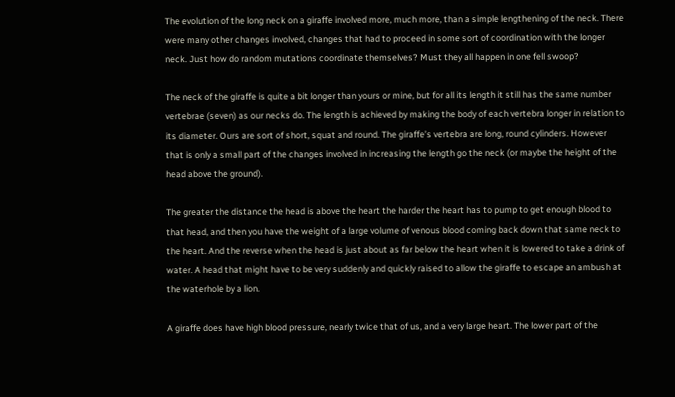The evolution of the long neck on a giraffe involved more, much more, than a simple lengthening of the neck. There were many other changes involved, changes that had to proceed in some sort of coordination with the longer neck. Just how do random mutations coordinate themselves? Must they all happen in one fell swoop?

The neck of the giraffe is quite a bit longer than yours or mine, but for all its length it still has the same number vertebrae (seven) as our necks do. The length is achieved by making the body of each vertebra longer in relation to its diameter. Ours are sort of short, squat and round. The giraffe’s vertebra are long, round cylinders. However that is only a small part of the changes involved in increasing the length go the neck (or maybe the height of the head above the ground).

The greater the distance the head is above the heart the harder the heart has to pump to get enough blood to that head, and then you have the weight of a large volume of venous blood coming back down that same neck to the heart. And the reverse when the head is just about as far below the heart when it is lowered to take a drink of water. A head that might have to be very suddenly and quickly raised to allow the giraffe to escape an ambush at the waterhole by a lion.

A giraffe does have high blood pressure, nearly twice that of us, and a very large heart. The lower part of the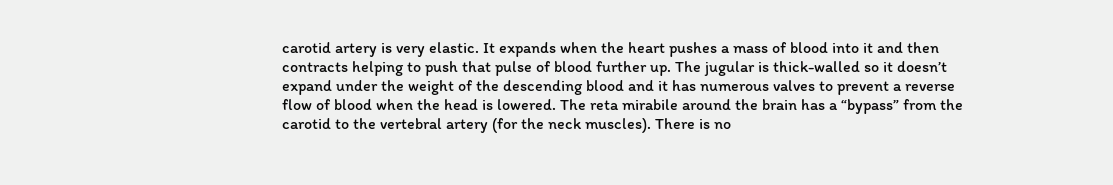carotid artery is very elastic. It expands when the heart pushes a mass of blood into it and then contracts helping to push that pulse of blood further up. The jugular is thick-walled so it doesn’t expand under the weight of the descending blood and it has numerous valves to prevent a reverse flow of blood when the head is lowered. The reta mirabile around the brain has a “bypass” from the carotid to the vertebral artery (for the neck muscles). There is no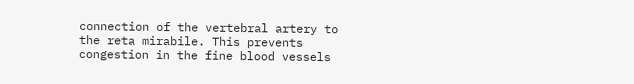connection of the vertebral artery to the reta mirabile. This prevents congestion in the fine blood vessels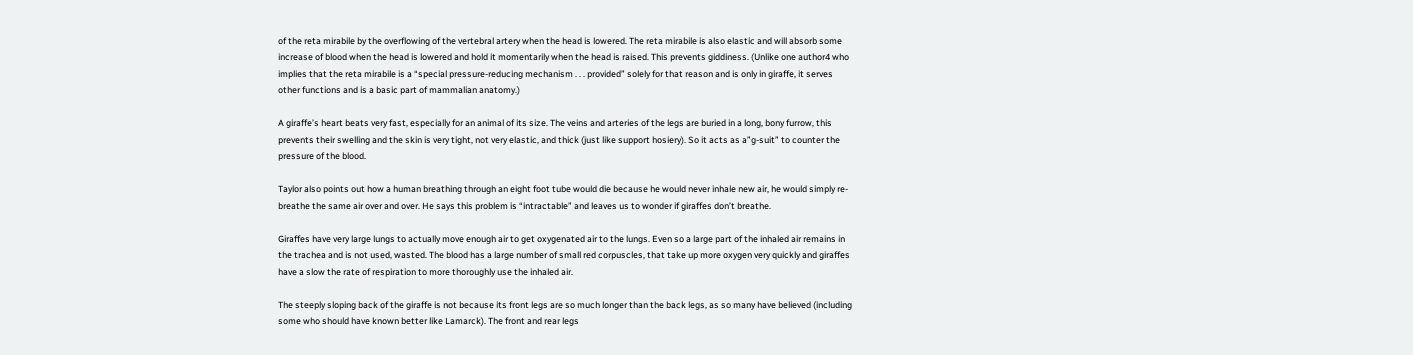of the reta mirabile by the overflowing of the vertebral artery when the head is lowered. The reta mirabile is also elastic and will absorb some increase of blood when the head is lowered and hold it momentarily when the head is raised. This prevents giddiness. (Unlike one author4 who implies that the reta mirabile is a “special pressure-reducing mechanism . . . provided” solely for that reason and is only in giraffe, it serves other functions and is a basic part of mammalian anatomy.)

A giraffe’s heart beats very fast, especially for an animal of its size. The veins and arteries of the legs are buried in a long, bony furrow, this prevents their swelling and the skin is very tight, not very elastic, and thick (just like support hosiery). So it acts as a”g-suit” to counter the pressure of the blood.

Taylor also points out how a human breathing through an eight foot tube would die because he would never inhale new air, he would simply re-breathe the same air over and over. He says this problem is “intractable” and leaves us to wonder if giraffes don’t breathe.

Giraffes have very large lungs to actually move enough air to get oxygenated air to the lungs. Even so a large part of the inhaled air remains in the trachea and is not used, wasted. The blood has a large number of small red corpuscles, that take up more oxygen very quickly and giraffes have a slow the rate of respiration to more thoroughly use the inhaled air.

The steeply sloping back of the giraffe is not because its front legs are so much longer than the back legs, as so many have believed (including some who should have known better like Lamarck). The front and rear legs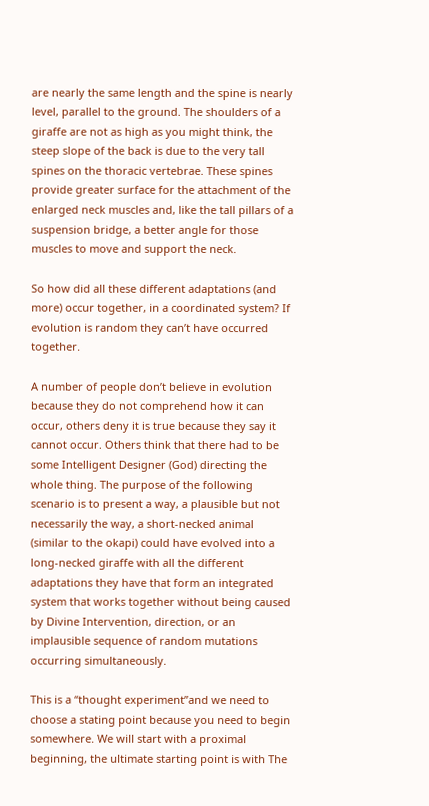are nearly the same length and the spine is nearly level, parallel to the ground. The shoulders of a giraffe are not as high as you might think, the steep slope of the back is due to the very tall spines on the thoracic vertebrae. These spines provide greater surface for the attachment of the enlarged neck muscles and, like the tall pillars of a suspension bridge, a better angle for those muscles to move and support the neck.

So how did all these different adaptations (and more) occur together, in a coordinated system? If evolution is random they can’t have occurred together.

A number of people don’t believe in evolution because they do not comprehend how it can occur, others deny it is true because they say it cannot occur. Others think that there had to be some Intelligent Designer (God) directing the whole thing. The purpose of the following scenario is to present a way, a plausible but not necessarily the way, a short-necked animal (similar to the okapi) could have evolved into a long-necked giraffe with all the different adaptations they have that form an integrated system that works together without being caused by Divine Intervention, direction, or an implausible sequence of random mutations occurring simultaneously.

This is a “thought experiment”and we need to choose a stating point because you need to begin somewhere. We will start with a proximal beginning, the ultimate starting point is with The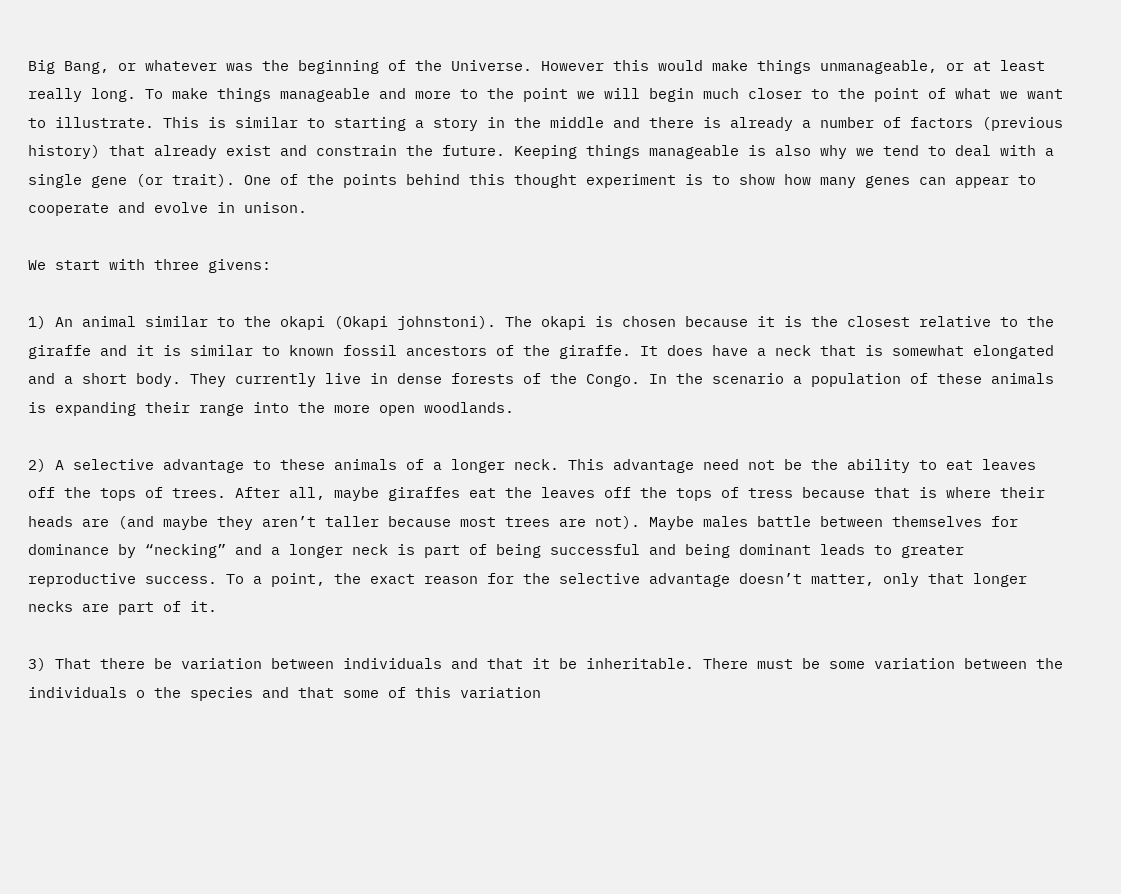Big Bang, or whatever was the beginning of the Universe. However this would make things unmanageable, or at least really long. To make things manageable and more to the point we will begin much closer to the point of what we want to illustrate. This is similar to starting a story in the middle and there is already a number of factors (previous history) that already exist and constrain the future. Keeping things manageable is also why we tend to deal with a single gene (or trait). One of the points behind this thought experiment is to show how many genes can appear to cooperate and evolve in unison.

We start with three givens:

1) An animal similar to the okapi (Okapi johnstoni). The okapi is chosen because it is the closest relative to the giraffe and it is similar to known fossil ancestors of the giraffe. It does have a neck that is somewhat elongated and a short body. They currently live in dense forests of the Congo. In the scenario a population of these animals is expanding their range into the more open woodlands.

2) A selective advantage to these animals of a longer neck. This advantage need not be the ability to eat leaves off the tops of trees. After all, maybe giraffes eat the leaves off the tops of tress because that is where their heads are (and maybe they aren’t taller because most trees are not). Maybe males battle between themselves for dominance by “necking” and a longer neck is part of being successful and being dominant leads to greater reproductive success. To a point, the exact reason for the selective advantage doesn’t matter, only that longer necks are part of it.

3) That there be variation between individuals and that it be inheritable. There must be some variation between the individuals o the species and that some of this variation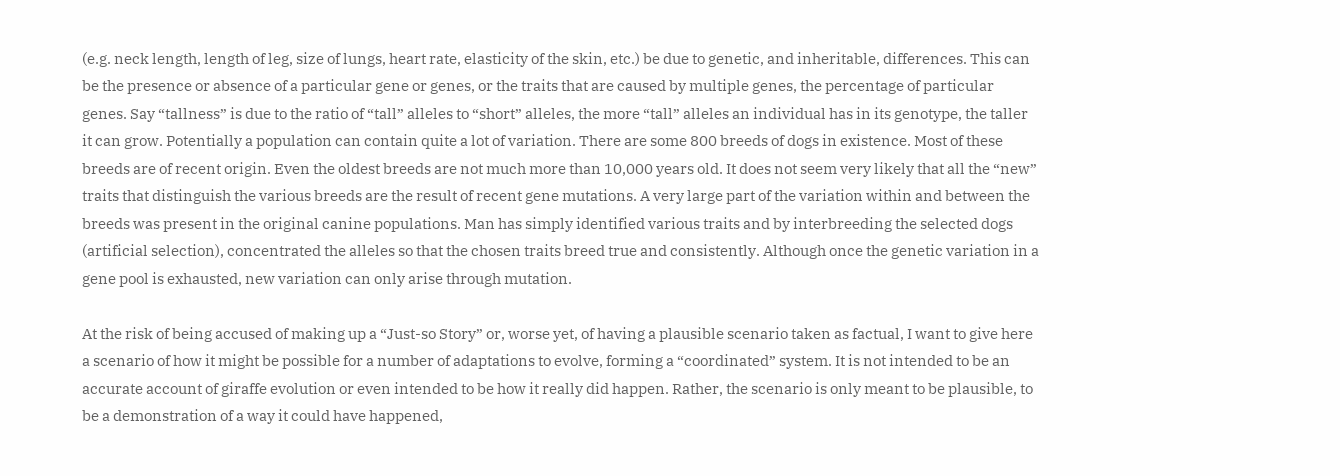(e.g. neck length, length of leg, size of lungs, heart rate, elasticity of the skin, etc.) be due to genetic, and inheritable, differences. This can be the presence or absence of a particular gene or genes, or the traits that are caused by multiple genes, the percentage of particular genes. Say “tallness” is due to the ratio of “tall” alleles to “short” alleles, the more “tall” alleles an individual has in its genotype, the taller it can grow. Potentially a population can contain quite a lot of variation. There are some 800 breeds of dogs in existence. Most of these breeds are of recent origin. Even the oldest breeds are not much more than 10,000 years old. It does not seem very likely that all the “new” traits that distinguish the various breeds are the result of recent gene mutations. A very large part of the variation within and between the breeds was present in the original canine populations. Man has simply identified various traits and by interbreeding the selected dogs (artificial selection), concentrated the alleles so that the chosen traits breed true and consistently. Although once the genetic variation in a gene pool is exhausted, new variation can only arise through mutation.

At the risk of being accused of making up a “Just-so Story” or, worse yet, of having a plausible scenario taken as factual, I want to give here a scenario of how it might be possible for a number of adaptations to evolve, forming a “coordinated” system. It is not intended to be an accurate account of giraffe evolution or even intended to be how it really did happen. Rather, the scenario is only meant to be plausible, to be a demonstration of a way it could have happened,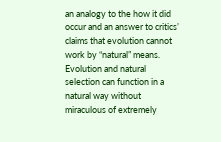an analogy to the how it did occur and an answer to critics’ claims that evolution cannot work by “natural” means. Evolution and natural selection can function in a natural way without miraculous of extremely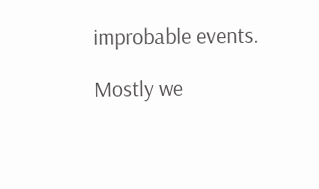improbable events.

Mostly we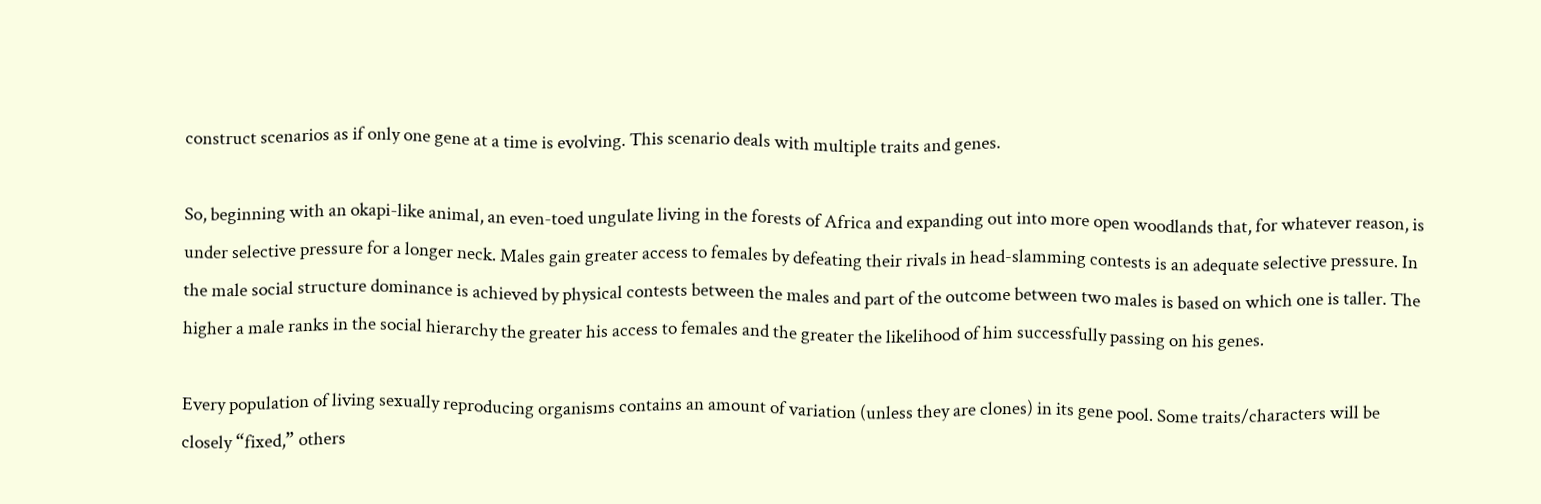construct scenarios as if only one gene at a time is evolving. This scenario deals with multiple traits and genes.

So, beginning with an okapi-like animal, an even-toed ungulate living in the forests of Africa and expanding out into more open woodlands that, for whatever reason, is under selective pressure for a longer neck. Males gain greater access to females by defeating their rivals in head-slamming contests is an adequate selective pressure. In the male social structure dominance is achieved by physical contests between the males and part of the outcome between two males is based on which one is taller. The higher a male ranks in the social hierarchy the greater his access to females and the greater the likelihood of him successfully passing on his genes.

Every population of living sexually reproducing organisms contains an amount of variation (unless they are clones) in its gene pool. Some traits/characters will be closely “fixed,” others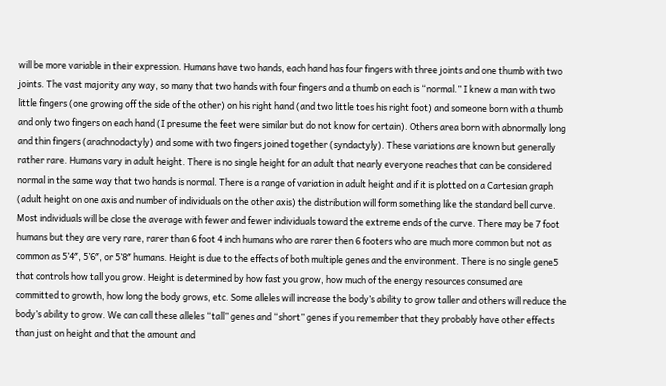will be more variable in their expression. Humans have two hands, each hand has four fingers with three joints and one thumb with two joints. The vast majority any way, so many that two hands with four fingers and a thumb on each is “normal.” I knew a man with two little fingers (one growing off the side of the other) on his right hand (and two little toes his right foot) and someone born with a thumb and only two fingers on each hand (I presume the feet were similar but do not know for certain). Others area born with abnormally long and thin fingers (arachnodactyly) and some with two fingers joined together (syndactyly). These variations are known but generally rather rare. Humans vary in adult height. There is no single height for an adult that nearly everyone reaches that can be considered normal in the same way that two hands is normal. There is a range of variation in adult height and if it is plotted on a Cartesian graph (adult height on one axis and number of individuals on the other axis) the distribution will form something like the standard bell curve. Most individuals will be close the average with fewer and fewer individuals toward the extreme ends of the curve. There may be 7 foot humans but they are very rare, rarer than 6 foot 4 inch humans who are rarer then 6 footers who are much more common but not as common as 5’4″, 5’6″, or 5’8″ humans. Height is due to the effects of both multiple genes and the environment. There is no single gene5 that controls how tall you grow. Height is determined by how fast you grow, how much of the energy resources consumed are committed to growth, how long the body grows, etc. Some alleles will increase the body’s ability to grow taller and others will reduce the body’s ability to grow. We can call these alleles “tall” genes and “short” genes if you remember that they probably have other effects than just on height and that the amount and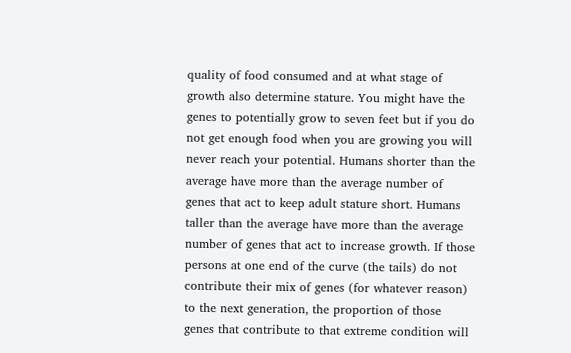quality of food consumed and at what stage of growth also determine stature. You might have the genes to potentially grow to seven feet but if you do not get enough food when you are growing you will never reach your potential. Humans shorter than the average have more than the average number of genes that act to keep adult stature short. Humans taller than the average have more than the average number of genes that act to increase growth. If those persons at one end of the curve (the tails) do not contribute their mix of genes (for whatever reason) to the next generation, the proportion of those genes that contribute to that extreme condition will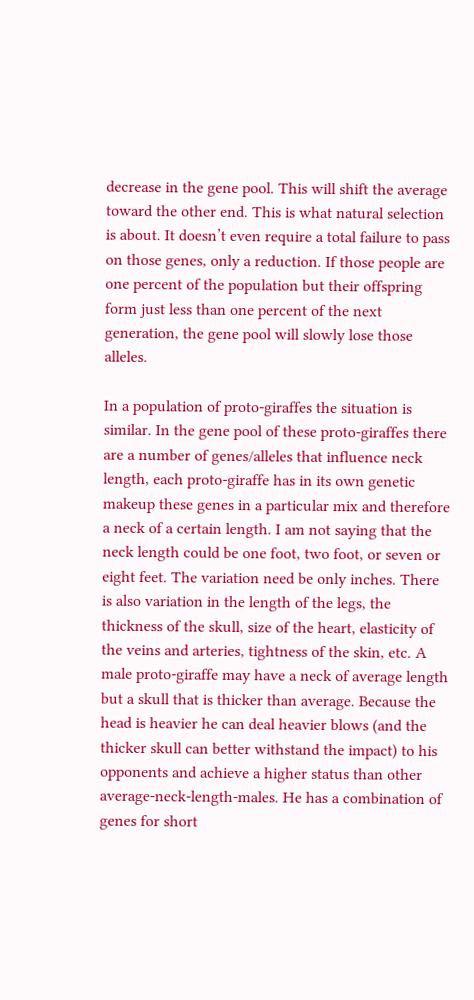decrease in the gene pool. This will shift the average toward the other end. This is what natural selection is about. It doesn’t even require a total failure to pass on those genes, only a reduction. If those people are one percent of the population but their offspring form just less than one percent of the next generation, the gene pool will slowly lose those alleles.

In a population of proto-giraffes the situation is similar. In the gene pool of these proto-giraffes there are a number of genes/alleles that influence neck length, each proto-giraffe has in its own genetic makeup these genes in a particular mix and therefore a neck of a certain length. I am not saying that the neck length could be one foot, two foot, or seven or eight feet. The variation need be only inches. There is also variation in the length of the legs, the thickness of the skull, size of the heart, elasticity of the veins and arteries, tightness of the skin, etc. A male proto-giraffe may have a neck of average length but a skull that is thicker than average. Because the head is heavier he can deal heavier blows (and the thicker skull can better withstand the impact) to his opponents and achieve a higher status than other average-neck-length-males. He has a combination of genes for short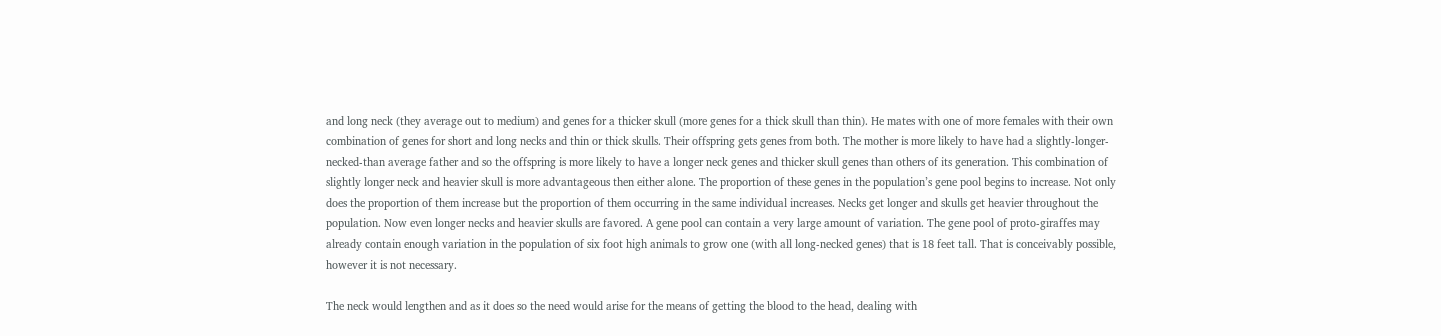and long neck (they average out to medium) and genes for a thicker skull (more genes for a thick skull than thin). He mates with one of more females with their own combination of genes for short and long necks and thin or thick skulls. Their offspring gets genes from both. The mother is more likely to have had a slightly-longer-necked-than average father and so the offspring is more likely to have a longer neck genes and thicker skull genes than others of its generation. This combination of slightly longer neck and heavier skull is more advantageous then either alone. The proportion of these genes in the population’s gene pool begins to increase. Not only does the proportion of them increase but the proportion of them occurring in the same individual increases. Necks get longer and skulls get heavier throughout the population. Now even longer necks and heavier skulls are favored. A gene pool can contain a very large amount of variation. The gene pool of proto-giraffes may already contain enough variation in the population of six foot high animals to grow one (with all long-necked genes) that is 18 feet tall. That is conceivably possible, however it is not necessary.

The neck would lengthen and as it does so the need would arise for the means of getting the blood to the head, dealing with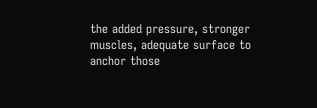the added pressure, stronger muscles, adequate surface to anchor those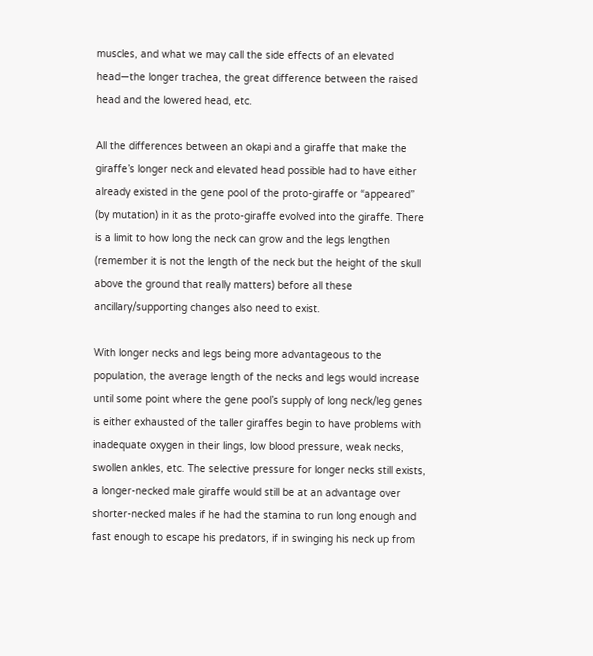muscles, and what we may call the side effects of an elevated head—the longer trachea, the great difference between the raised head and the lowered head, etc.

All the differences between an okapi and a giraffe that make the giraffe’s longer neck and elevated head possible had to have either already existed in the gene pool of the proto-giraffe or “appeared” (by mutation) in it as the proto-giraffe evolved into the giraffe. There is a limit to how long the neck can grow and the legs lengthen (remember it is not the length of the neck but the height of the skull above the ground that really matters) before all these ancillary/supporting changes also need to exist.

With longer necks and legs being more advantageous to the population, the average length of the necks and legs would increase until some point where the gene pool’s supply of long neck/leg genes is either exhausted of the taller giraffes begin to have problems with inadequate oxygen in their lings, low blood pressure, weak necks, swollen ankles, etc. The selective pressure for longer necks still exists, a longer-necked male giraffe would still be at an advantage over shorter-necked males if he had the stamina to run long enough and fast enough to escape his predators, if in swinging his neck up from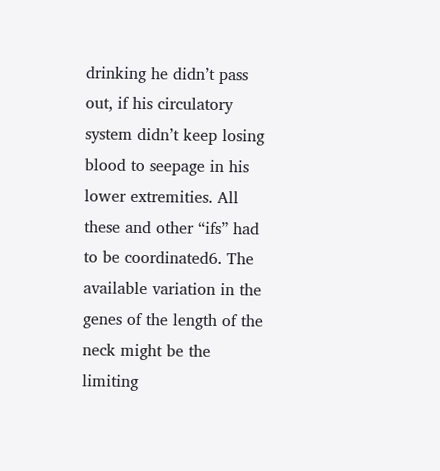drinking he didn’t pass out, if his circulatory system didn’t keep losing blood to seepage in his lower extremities. All these and other “ifs” had to be coordinated6. The available variation in the genes of the length of the neck might be the limiting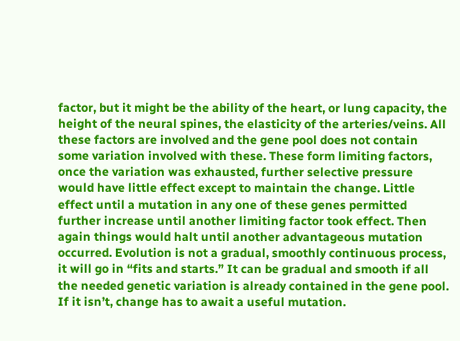factor, but it might be the ability of the heart, or lung capacity, the height of the neural spines, the elasticity of the arteries/veins. All these factors are involved and the gene pool does not contain some variation involved with these. These form limiting factors, once the variation was exhausted, further selective pressure would have little effect except to maintain the change. Little effect until a mutation in any one of these genes permitted further increase until another limiting factor took effect. Then again things would halt until another advantageous mutation occurred. Evolution is not a gradual, smoothly continuous process, it will go in “fits and starts.” It can be gradual and smooth if all the needed genetic variation is already contained in the gene pool. If it isn’t, change has to await a useful mutation.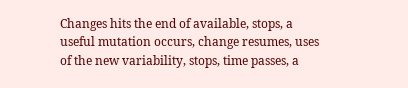Changes hits the end of available, stops, a useful mutation occurs, change resumes, uses of the new variability, stops, time passes, a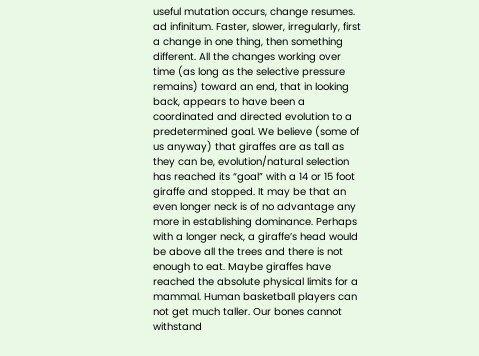useful mutation occurs, change resumes. ad infinitum. Faster, slower, irregularly, first a change in one thing, then something different. All the changes working over time (as long as the selective pressure remains) toward an end, that in looking back, appears to have been a coordinated and directed evolution to a predetermined goal. We believe (some of us anyway) that giraffes are as tall as they can be, evolution/natural selection has reached its “goal” with a 14 or 15 foot giraffe and stopped. It may be that an even longer neck is of no advantage any more in establishing dominance. Perhaps with a longer neck, a giraffe’s head would be above all the trees and there is not enough to eat. Maybe giraffes have reached the absolute physical limits for a mammal. Human basketball players can not get much taller. Our bones cannot withstand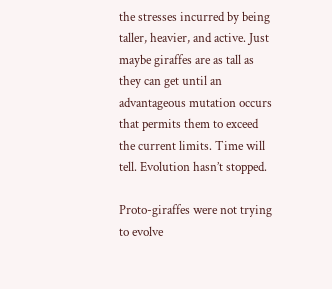the stresses incurred by being taller, heavier, and active. Just maybe giraffes are as tall as they can get until an advantageous mutation occurs that permits them to exceed the current limits. Time will tell. Evolution hasn’t stopped.

Proto-giraffes were not trying to evolve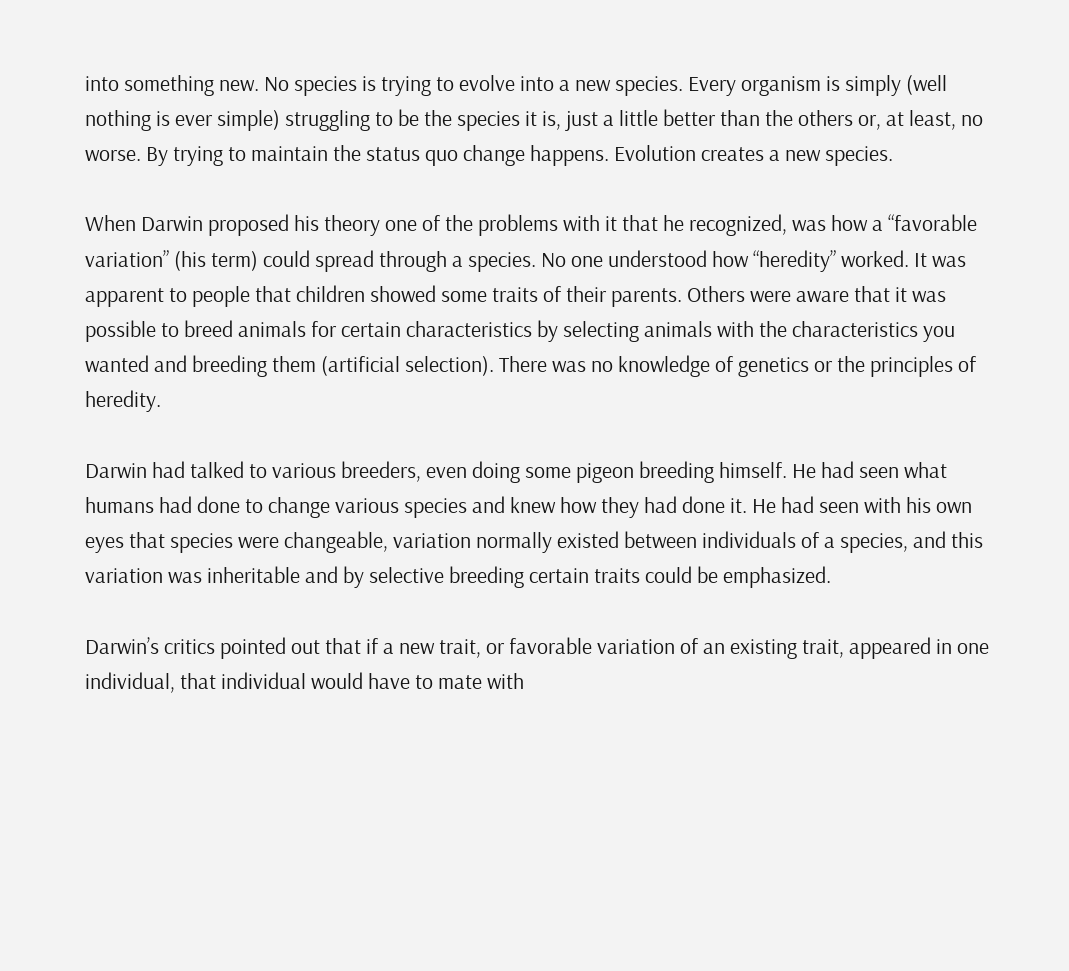into something new. No species is trying to evolve into a new species. Every organism is simply (well nothing is ever simple) struggling to be the species it is, just a little better than the others or, at least, no worse. By trying to maintain the status quo change happens. Evolution creates a new species.

When Darwin proposed his theory one of the problems with it that he recognized, was how a “favorable variation” (his term) could spread through a species. No one understood how “heredity” worked. It was apparent to people that children showed some traits of their parents. Others were aware that it was possible to breed animals for certain characteristics by selecting animals with the characteristics you wanted and breeding them (artificial selection). There was no knowledge of genetics or the principles of heredity.

Darwin had talked to various breeders, even doing some pigeon breeding himself. He had seen what humans had done to change various species and knew how they had done it. He had seen with his own eyes that species were changeable, variation normally existed between individuals of a species, and this variation was inheritable and by selective breeding certain traits could be emphasized.

Darwin’s critics pointed out that if a new trait, or favorable variation of an existing trait, appeared in one individual, that individual would have to mate with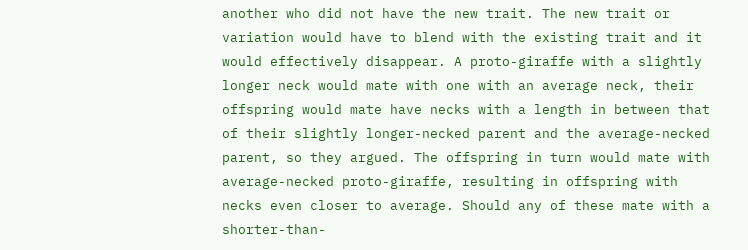another who did not have the new trait. The new trait or variation would have to blend with the existing trait and it would effectively disappear. A proto-giraffe with a slightly longer neck would mate with one with an average neck, their offspring would mate have necks with a length in between that of their slightly longer-necked parent and the average-necked parent, so they argued. The offspring in turn would mate with average-necked proto-giraffe, resulting in offspring with necks even closer to average. Should any of these mate with a shorter-than-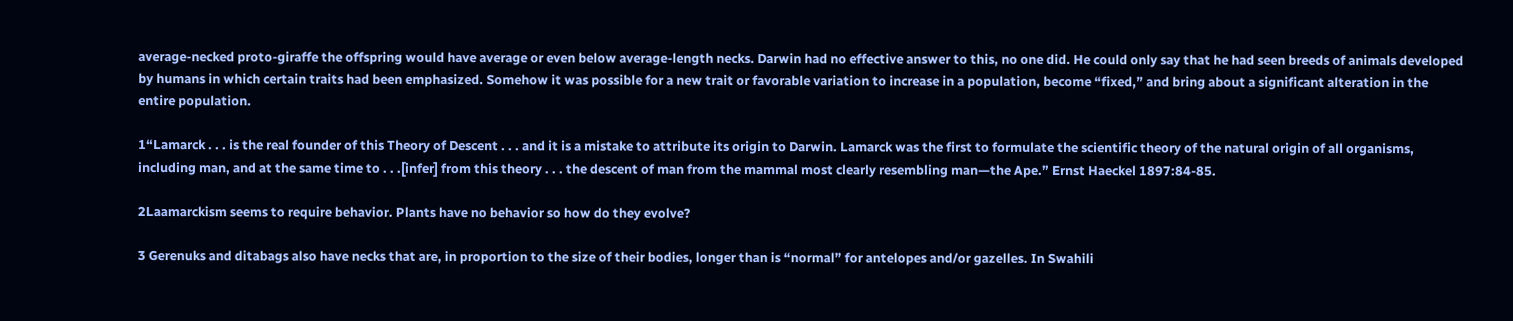average-necked proto-giraffe the offspring would have average or even below average-length necks. Darwin had no effective answer to this, no one did. He could only say that he had seen breeds of animals developed by humans in which certain traits had been emphasized. Somehow it was possible for a new trait or favorable variation to increase in a population, become “fixed,” and bring about a significant alteration in the entire population.

1“Lamarck . . . is the real founder of this Theory of Descent . . . and it is a mistake to attribute its origin to Darwin. Lamarck was the first to formulate the scientific theory of the natural origin of all organisms, including man, and at the same time to . . .[infer] from this theory . . . the descent of man from the mammal most clearly resembling man—the Ape.” Ernst Haeckel 1897:84-85.

2Laamarckism seems to require behavior. Plants have no behavior so how do they evolve?

3 Gerenuks and ditabags also have necks that are, in proportion to the size of their bodies, longer than is “normal” for antelopes and/or gazelles. In Swahili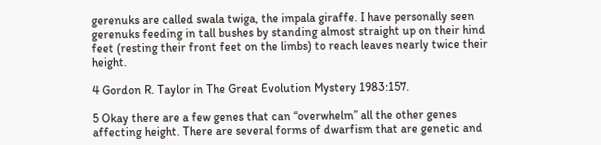gerenuks are called swala twiga, the impala giraffe. I have personally seen gerenuks feeding in tall bushes by standing almost straight up on their hind feet (resting their front feet on the limbs) to reach leaves nearly twice their height.

4 Gordon R. Taylor in The Great Evolution Mystery 1983:157.

5 Okay there are a few genes that can “overwhelm” all the other genes affecting height. There are several forms of dwarfism that are genetic and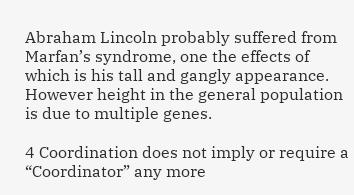Abraham Lincoln probably suffered from Marfan’s syndrome, one the effects of which is his tall and gangly appearance. However height in the general population is due to multiple genes.

4 Coordination does not imply or require a “Coordinator” any more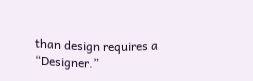than design requires a “Designer.”